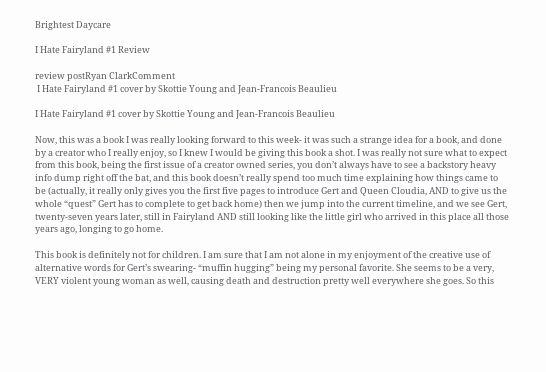Brightest Daycare

I Hate Fairyland #1 Review

review postRyan ClarkComment
 I Hate Fairyland #1 cover by Skottie Young and Jean-Francois Beaulieu

I Hate Fairyland #1 cover by Skottie Young and Jean-Francois Beaulieu

Now, this was a book I was really looking forward to this week- it was such a strange idea for a book, and done by a creator who I really enjoy, so I knew I would be giving this book a shot. I was really not sure what to expect from this book, being the first issue of a creator owned series, you don’t always have to see a backstory heavy info dump right off the bat, and this book doesn’t really spend too much time explaining how things came to be (actually, it really only gives you the first five pages to introduce Gert and Queen Cloudia, AND to give us the whole “quest” Gert has to complete to get back home) then we jump into the current timeline, and we see Gert, twenty-seven years later, still in Fairyland AND still looking like the little girl who arrived in this place all those years ago, longing to go home.

This book is definitely not for children. I am sure that I am not alone in my enjoyment of the creative use of alternative words for Gert’s swearing- “muffin hugging” being my personal favorite. She seems to be a very, VERY violent young woman as well, causing death and destruction pretty well everywhere she goes. So this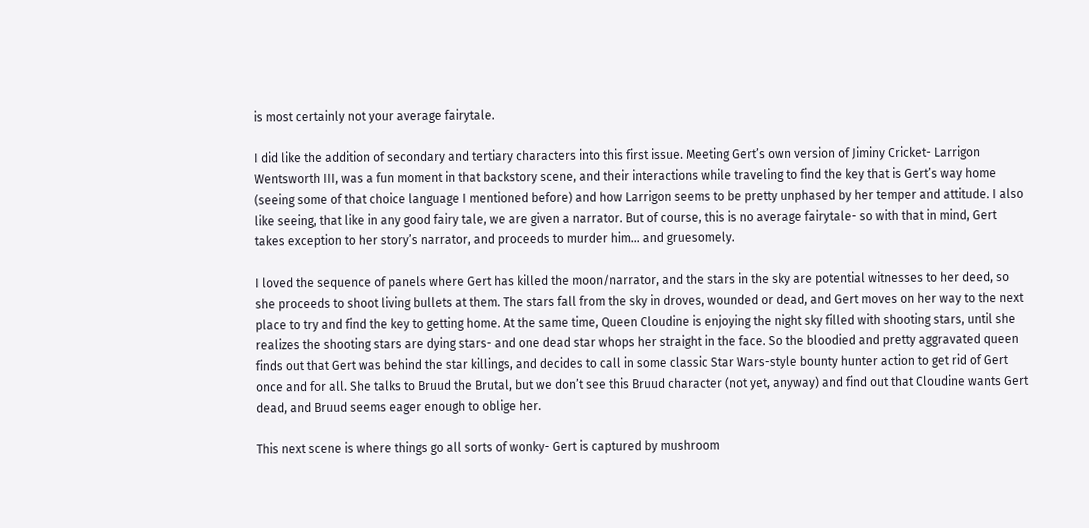is most certainly not your average fairytale.

I did like the addition of secondary and tertiary characters into this first issue. Meeting Gert’s own version of Jiminy Cricket- Larrigon Wentsworth III, was a fun moment in that backstory scene, and their interactions while traveling to find the key that is Gert’s way home (seeing some of that choice language I mentioned before) and how Larrigon seems to be pretty unphased by her temper and attitude. I also like seeing, that like in any good fairy tale, we are given a narrator. But of course, this is no average fairytale- so with that in mind, Gert takes exception to her story’s narrator, and proceeds to murder him… and gruesomely.

I loved the sequence of panels where Gert has killed the moon/narrator, and the stars in the sky are potential witnesses to her deed, so she proceeds to shoot living bullets at them. The stars fall from the sky in droves, wounded or dead, and Gert moves on her way to the next place to try and find the key to getting home. At the same time, Queen Cloudine is enjoying the night sky filled with shooting stars, until she realizes the shooting stars are dying stars- and one dead star whops her straight in the face. So the bloodied and pretty aggravated queen finds out that Gert was behind the star killings, and decides to call in some classic Star Wars-style bounty hunter action to get rid of Gert once and for all. She talks to Bruud the Brutal, but we don’t see this Bruud character (not yet, anyway) and find out that Cloudine wants Gert dead, and Bruud seems eager enough to oblige her.

This next scene is where things go all sorts of wonky- Gert is captured by mushroom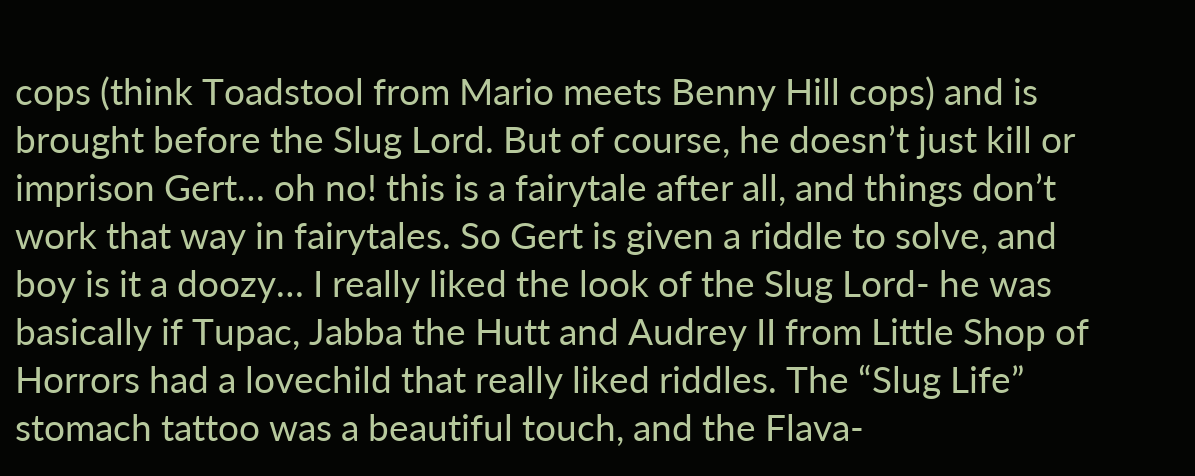cops (think Toadstool from Mario meets Benny Hill cops) and is brought before the Slug Lord. But of course, he doesn’t just kill or imprison Gert… oh no! this is a fairytale after all, and things don’t work that way in fairytales. So Gert is given a riddle to solve, and boy is it a doozy… I really liked the look of the Slug Lord- he was basically if Tupac, Jabba the Hutt and Audrey II from Little Shop of Horrors had a lovechild that really liked riddles. The “Slug Life” stomach tattoo was a beautiful touch, and the Flava-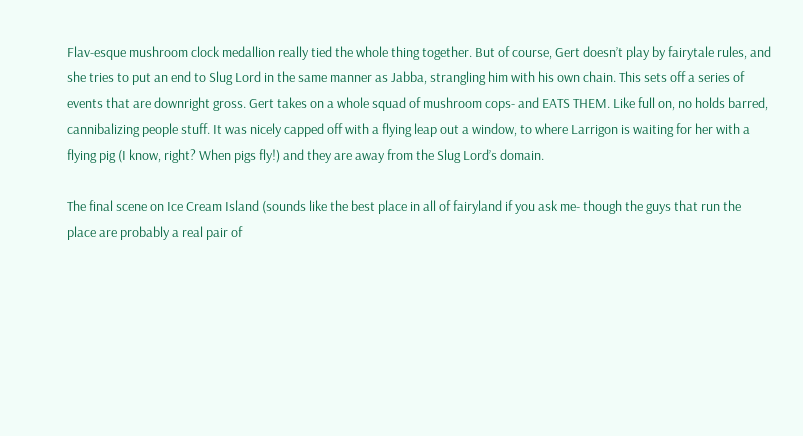Flav-esque mushroom clock medallion really tied the whole thing together. But of course, Gert doesn’t play by fairytale rules, and she tries to put an end to Slug Lord in the same manner as Jabba, strangling him with his own chain. This sets off a series of events that are downright gross. Gert takes on a whole squad of mushroom cops- and EATS THEM. Like full on, no holds barred, cannibalizing people stuff. It was nicely capped off with a flying leap out a window, to where Larrigon is waiting for her with a flying pig (I know, right? When pigs fly!) and they are away from the Slug Lord’s domain.

The final scene on Ice Cream Island (sounds like the best place in all of fairyland if you ask me- though the guys that run the place are probably a real pair of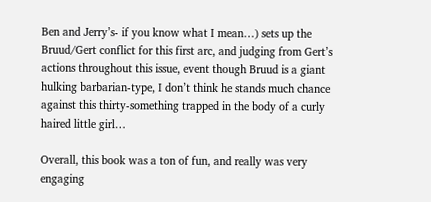Ben and Jerry’s- if you know what I mean…) sets up the Bruud/Gert conflict for this first arc, and judging from Gert’s actions throughout this issue, event though Bruud is a giant hulking barbarian-type, I don’t think he stands much chance against this thirty-something trapped in the body of a curly haired little girl…

Overall, this book was a ton of fun, and really was very engaging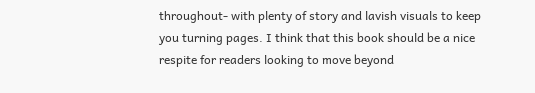throughout- with plenty of story and lavish visuals to keep you turning pages. I think that this book should be a nice respite for readers looking to move beyond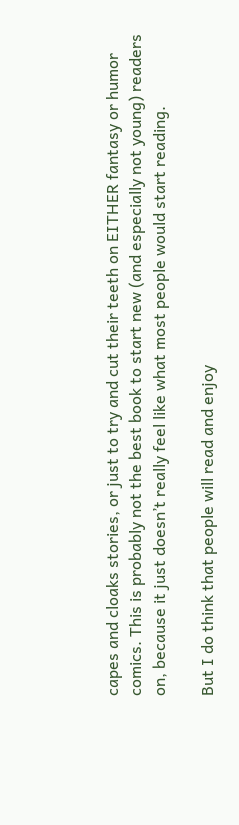capes and cloaks stories, or just to try and cut their teeth on EITHER fantasy or humor comics. This is probably not the best book to start new (and especially not young) readers on, because it just doesn’t really feel like what most people would start reading.

But I do think that people will read and enjoy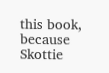this book, because Skottie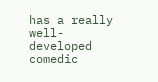has a really well-developed comedic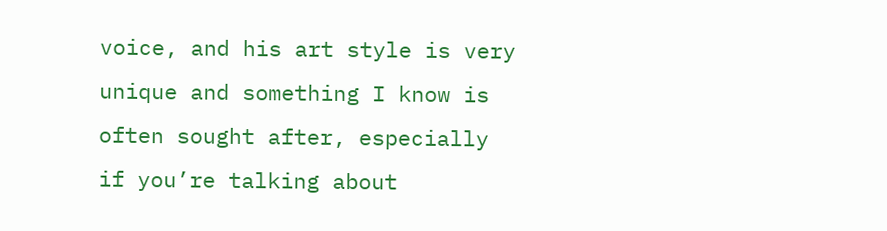voice, and his art style is very unique and something I know is often sought after, especially if you’re talking about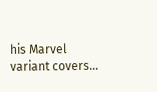his Marvel variant covers…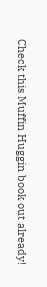Check this Muffin Huggin book out already!